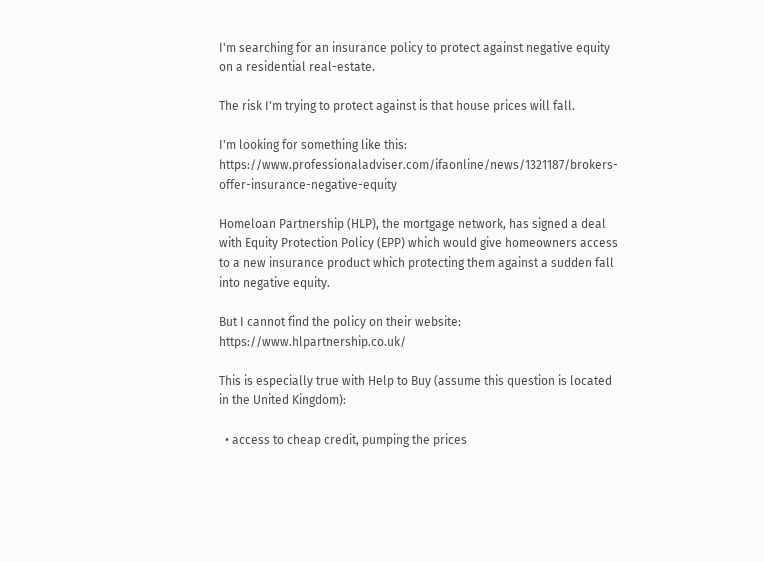I'm searching for an insurance policy to protect against negative equity on a residential real-estate.

The risk I'm trying to protect against is that house prices will fall.

I'm looking for something like this: https://www.professionaladviser.com/ifaonline/news/1321187/brokers-offer-insurance-negative-equity

Homeloan Partnership (HLP), the mortgage network, has signed a deal with Equity Protection Policy (EPP) which would give homeowners access to a new insurance product which protecting them against a sudden fall into negative equity.

But I cannot find the policy on their website: https://www.hlpartnership.co.uk/

This is especially true with Help to Buy (assume this question is located in the United Kingdom):

  • access to cheap credit, pumping the prices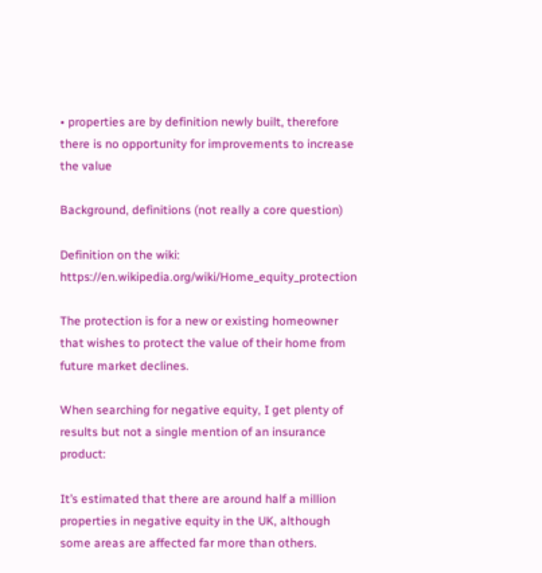• properties are by definition newly built, therefore there is no opportunity for improvements to increase the value

Background, definitions (not really a core question)

Definition on the wiki: https://en.wikipedia.org/wiki/Home_equity_protection

The protection is for a new or existing homeowner that wishes to protect the value of their home from future market declines.

When searching for negative equity, I get plenty of results but not a single mention of an insurance product:

It’s estimated that there are around half a million properties in negative equity in the UK, although some areas are affected far more than others.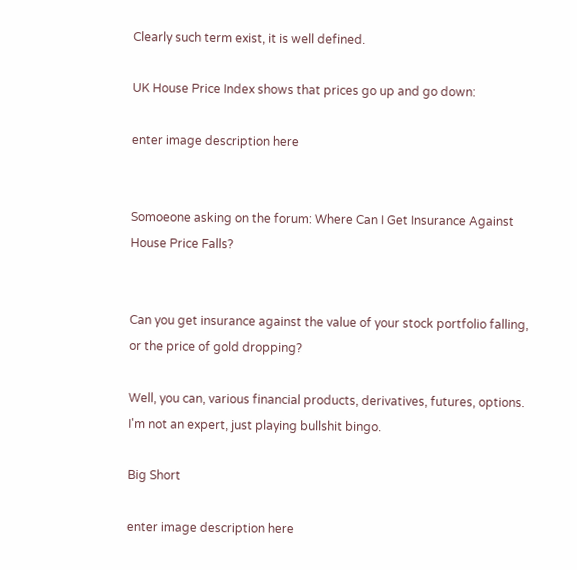Clearly such term exist, it is well defined.

UK House Price Index shows that prices go up and go down:

enter image description here


Somoeone asking on the forum: Where Can I Get Insurance Against House Price Falls?


Can you get insurance against the value of your stock portfolio falling, or the price of gold dropping?

Well, you can, various financial products, derivatives, futures, options. I'm not an expert, just playing bullshit bingo.

Big Short

enter image description here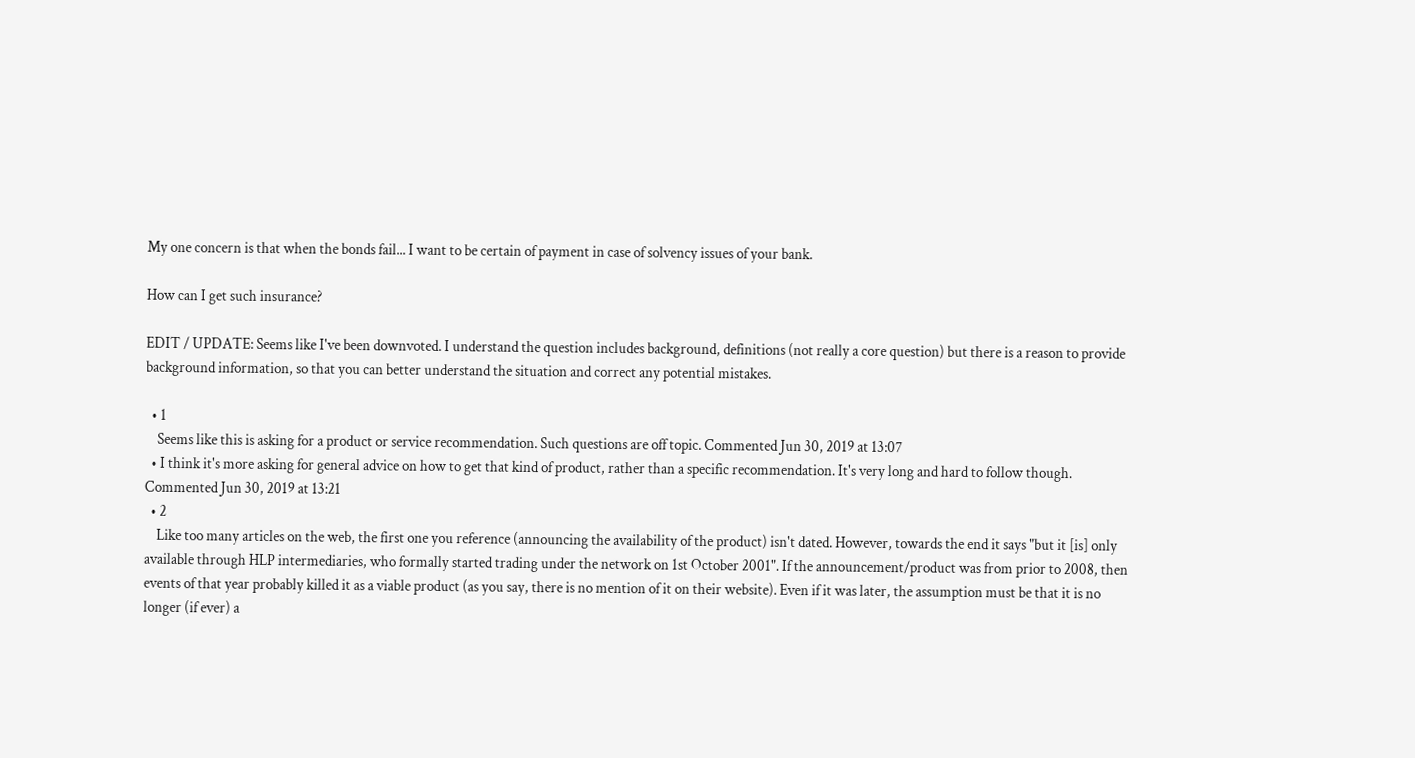My one concern is that when the bonds fail... I want to be certain of payment in case of solvency issues of your bank.

How can I get such insurance?

EDIT / UPDATE: Seems like I've been downvoted. I understand the question includes background, definitions (not really a core question) but there is a reason to provide background information, so that you can better understand the situation and correct any potential mistakes.

  • 1
    Seems like this is asking for a product or service recommendation. Such questions are off topic. Commented Jun 30, 2019 at 13:07
  • I think it's more asking for general advice on how to get that kind of product, rather than a specific recommendation. It's very long and hard to follow though. Commented Jun 30, 2019 at 13:21
  • 2
    Like too many articles on the web, the first one you reference (announcing the availability of the product) isn't dated. However, towards the end it says "but it [is] only available through HLP intermediaries, who formally started trading under the network on 1st October 2001". If the announcement/product was from prior to 2008, then events of that year probably killed it as a viable product (as you say, there is no mention of it on their website). Even if it was later, the assumption must be that it is no longer (if ever) a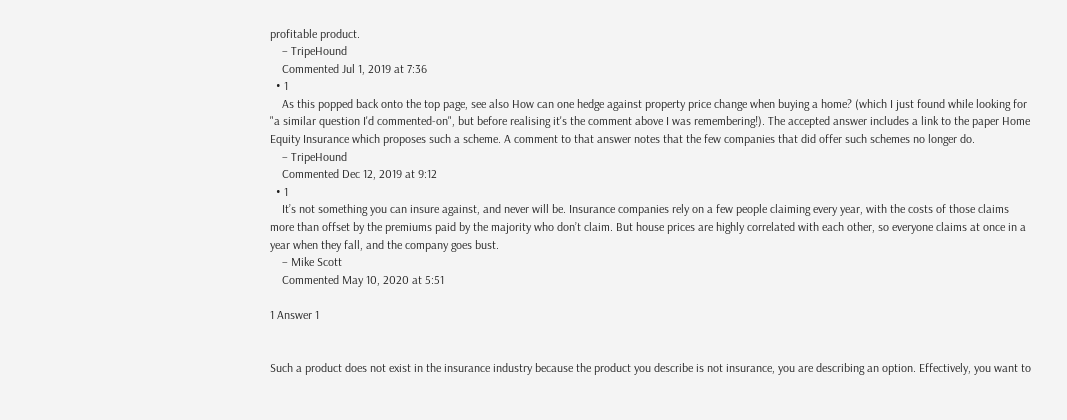profitable product.
    – TripeHound
    Commented Jul 1, 2019 at 7:36
  • 1
    As this popped back onto the top page, see also How can one hedge against property price change when buying a home? (which I just found while looking for "a similar question I'd commented-on", but before realising it's the comment above I was remembering!). The accepted answer includes a link to the paper Home Equity Insurance which proposes such a scheme. A comment to that answer notes that the few companies that did offer such schemes no longer do.
    – TripeHound
    Commented Dec 12, 2019 at 9:12
  • 1
    It’s not something you can insure against, and never will be. Insurance companies rely on a few people claiming every year, with the costs of those claims more than offset by the premiums paid by the majority who don’t claim. But house prices are highly correlated with each other, so everyone claims at once in a year when they fall, and the company goes bust.
    – Mike Scott
    Commented May 10, 2020 at 5:51

1 Answer 1


Such a product does not exist in the insurance industry because the product you describe is not insurance, you are describing an option. Effectively, you want to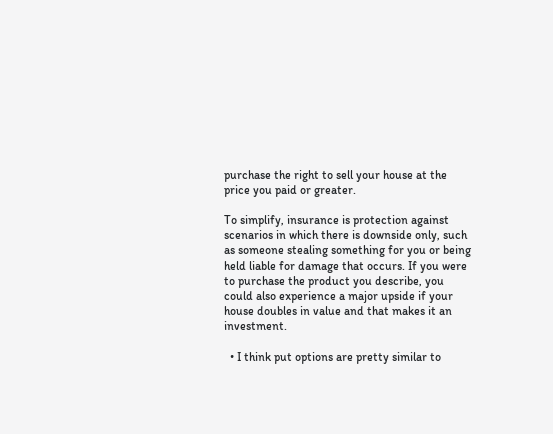purchase the right to sell your house at the price you paid or greater.

To simplify, insurance is protection against scenarios in which there is downside only, such as someone stealing something for you or being held liable for damage that occurs. If you were to purchase the product you describe, you could also experience a major upside if your house doubles in value and that makes it an investment.

  • I think put options are pretty similar to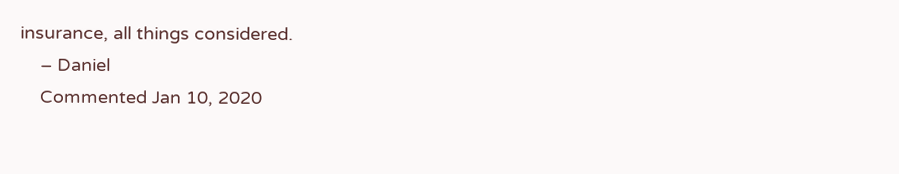insurance, all things considered.
    – Daniel
    Commented Jan 10, 2020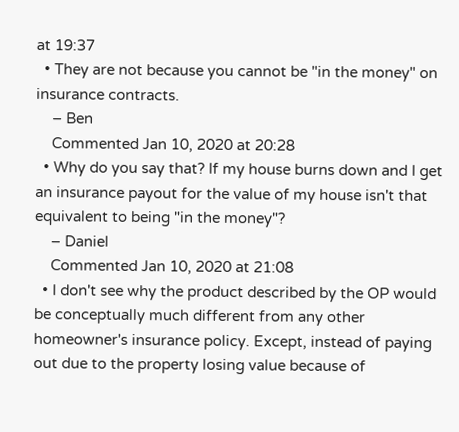at 19:37
  • They are not because you cannot be "in the money" on insurance contracts.
    – Ben
    Commented Jan 10, 2020 at 20:28
  • Why do you say that? If my house burns down and I get an insurance payout for the value of my house isn't that equivalent to being "in the money"?
    – Daniel
    Commented Jan 10, 2020 at 21:08
  • I don't see why the product described by the OP would be conceptually much different from any other homeowner's insurance policy. Except, instead of paying out due to the property losing value because of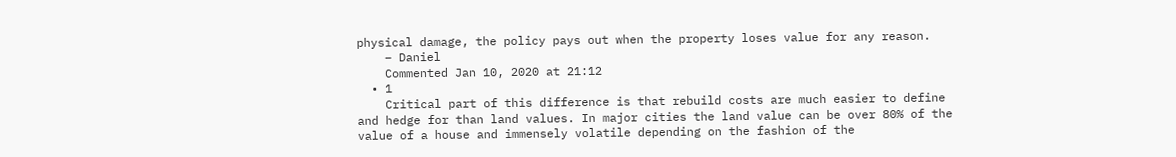physical damage, the policy pays out when the property loses value for any reason.
    – Daniel
    Commented Jan 10, 2020 at 21:12
  • 1
    Critical part of this difference is that rebuild costs are much easier to define and hedge for than land values. In major cities the land value can be over 80% of the value of a house and immensely volatile depending on the fashion of the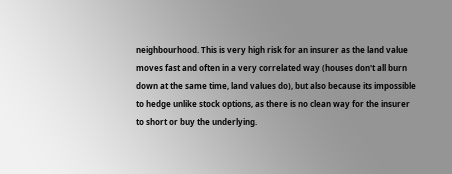neighbourhood. This is very high risk for an insurer as the land value moves fast and often in a very correlated way (houses don't all burn down at the same time, land values do), but also because its impossible to hedge unlike stock options, as there is no clean way for the insurer to short or buy the underlying.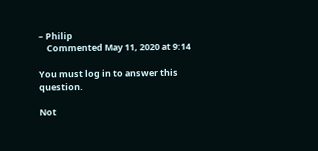– Philip
    Commented May 11, 2020 at 9:14

You must log in to answer this question.

Not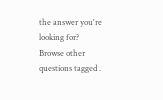the answer you're looking for? Browse other questions tagged .